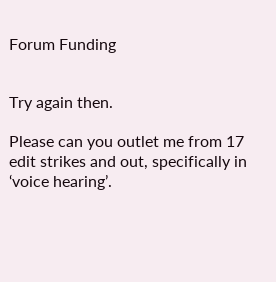Forum Funding


Try again then.

Please can you outlet me from 17 edit strikes and out, specifically in ‘voice hearing’.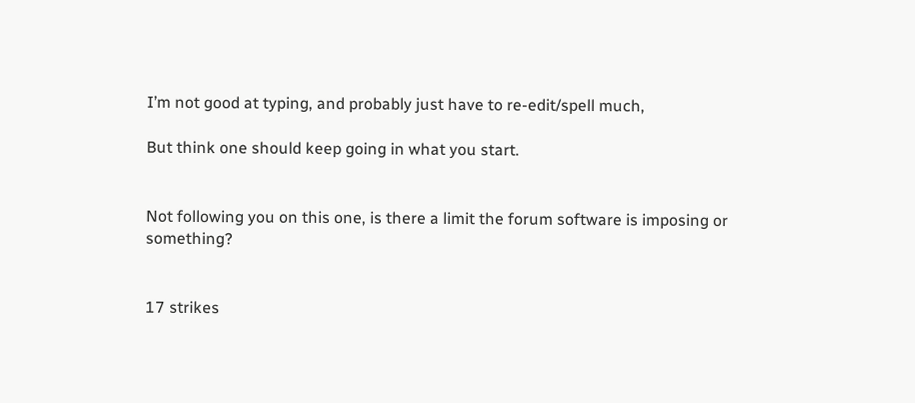I’m not good at typing, and probably just have to re-edit/spell much,

But think one should keep going in what you start.


Not following you on this one, is there a limit the forum software is imposing or something?


17 strikes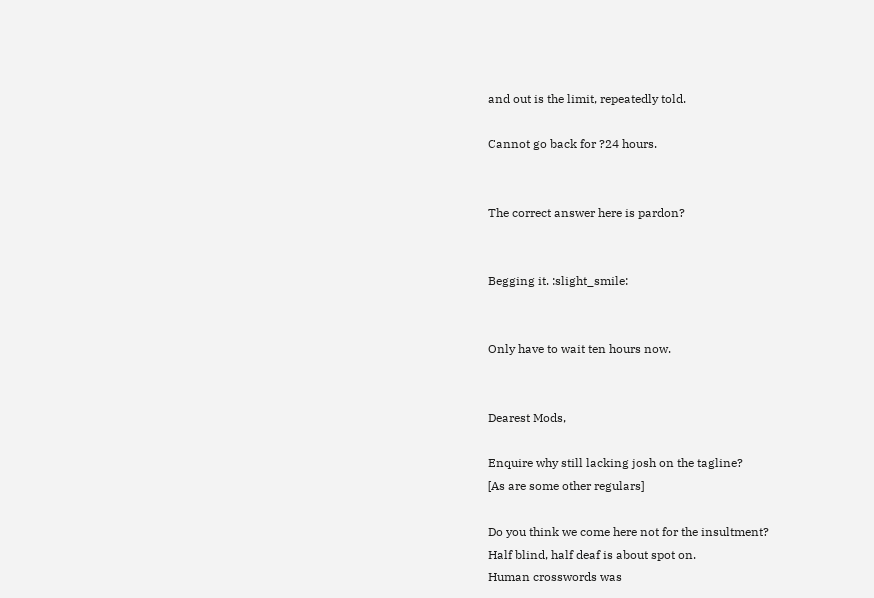and out is the limit, repeatedly told.

Cannot go back for ?24 hours.


The correct answer here is pardon?


Begging it. :slight_smile:


Only have to wait ten hours now.


Dearest Mods,

Enquire why still lacking josh on the tagline?
[As are some other regulars]

Do you think we come here not for the insultment?
Half blind, half deaf is about spot on.
Human crosswords was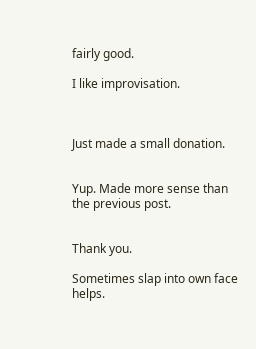fairly good.

I like improvisation.



Just made a small donation.


Yup. Made more sense than the previous post.


Thank you.

Sometimes slap into own face helps.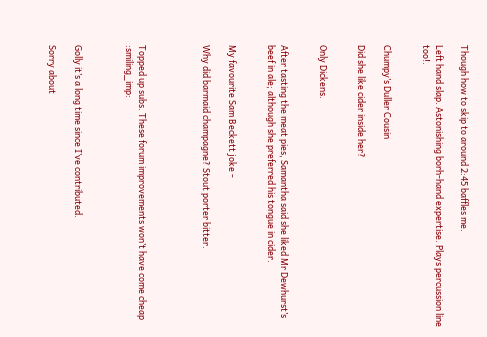Though how to skip to around 2:45 baffles me.

Left hand slap. Astonishing borh-hand expertise. Plays percussion line too!.


Chumpy’s Duller Cousin

Did she like cider inside her?


Only Dickens.


After tasting the meat pies, Samantha said she liked Mr Dewhurst’s beef in ale; although she preferred his tongue in cider.


My favourite Sam Beckett joke -

Why did barmaid champagne? Stout porter bitter.




Topped up subs. These forum improvements won’t have come cheap :smiling_imp:



Golly it’s a long time since I’ve contributed.

Sorry about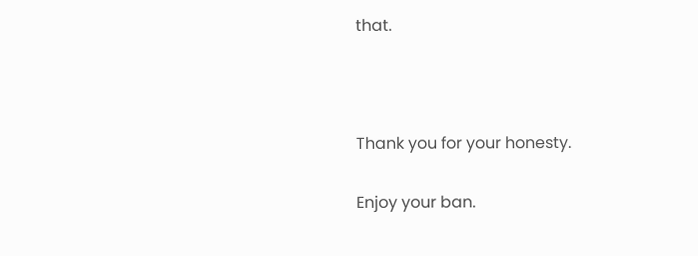that.



Thank you for your honesty.

Enjoy your ban.